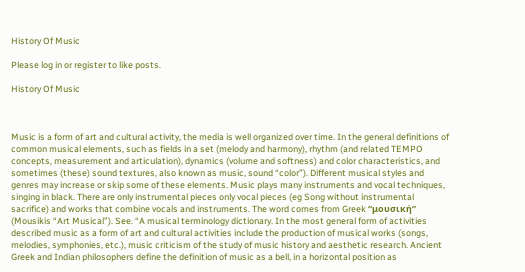History Of Music

Please log in or register to like posts.

History Of Music



Music is a form of art and cultural activity, the media is well organized over time. In the general definitions of common musical elements, such as fields in a set (melody and harmony), rhythm (and related TEMPO concepts, measurement and articulation), dynamics (volume and softness) and color characteristics, and sometimes (these) sound textures, also known as music, sound “color”). Different musical styles and genres may increase or skip some of these elements. Music plays many instruments and vocal techniques, singing in black. There are only instrumental pieces only vocal pieces (eg Song without instrumental sacrifice) and works that combine vocals and instruments. The word comes from Greek “μουσική” (Mousikis “Art Musical”). See. “A musical terminology dictionary. In the most general form of activities described music as a form of art and cultural activities include the production of musical works (songs, melodies, symphonies, etc.), music criticism of the study of music history and aesthetic research. Ancient Greek and Indian philosophers define the definition of music as a bell, in a horizontal position as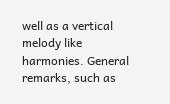well as a vertical melody like harmonies. General remarks, such as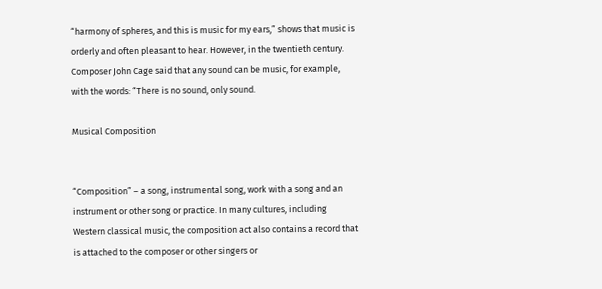“harmony of spheres, and this is music for my ears,” shows that music is orderly and often pleasant to hear. However, in the twentieth century. Composer John Cage said that any sound can be music, for example, with the words: “There is no sound, only sound.

Musical Composition


“Composition” – a song, instrumental song, work with a song and an instrument or other song or practice. In many cultures, including Western classical music, the composition act also contains a record that is attached to the composer or other singers or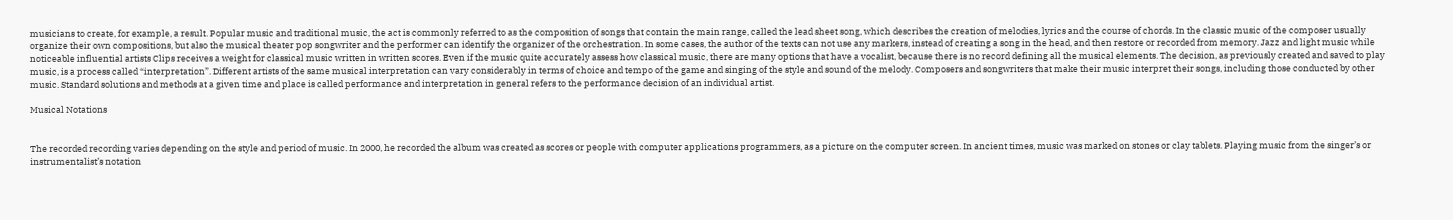musicians to create, for example, a result. Popular music and traditional music, the act is commonly referred to as the composition of songs that contain the main range, called the lead sheet song, which describes the creation of melodies, lyrics and the course of chords. In the classic music of the composer usually organize their own compositions, but also the musical theater pop songwriter and the performer can identify the organizer of the orchestration. In some cases, the author of the texts can not use any markers, instead of creating a song in the head, and then restore or recorded from memory. Jazz and light music while noticeable influential artists Clips receives a weight for classical music written in written scores. Even if the music quite accurately assess how classical music, there are many options that have a vocalist, because there is no record defining all the musical elements. The decision, as previously created and saved to play music, is a process called “interpretation”. Different artists of the same musical interpretation can vary considerably in terms of choice and tempo of the game and singing of the style and sound of the melody. Composers and songwriters that make their music interpret their songs, including those conducted by other music. Standard solutions and methods at a given time and place is called performance and interpretation in general refers to the performance decision of an individual artist.

Musical Notations


The recorded recording varies depending on the style and period of music. In 2000, he recorded the album was created as scores or people with computer applications programmers, as a picture on the computer screen. In ancient times, music was marked on stones or clay tablets. Playing music from the singer’s or instrumentalist’s notation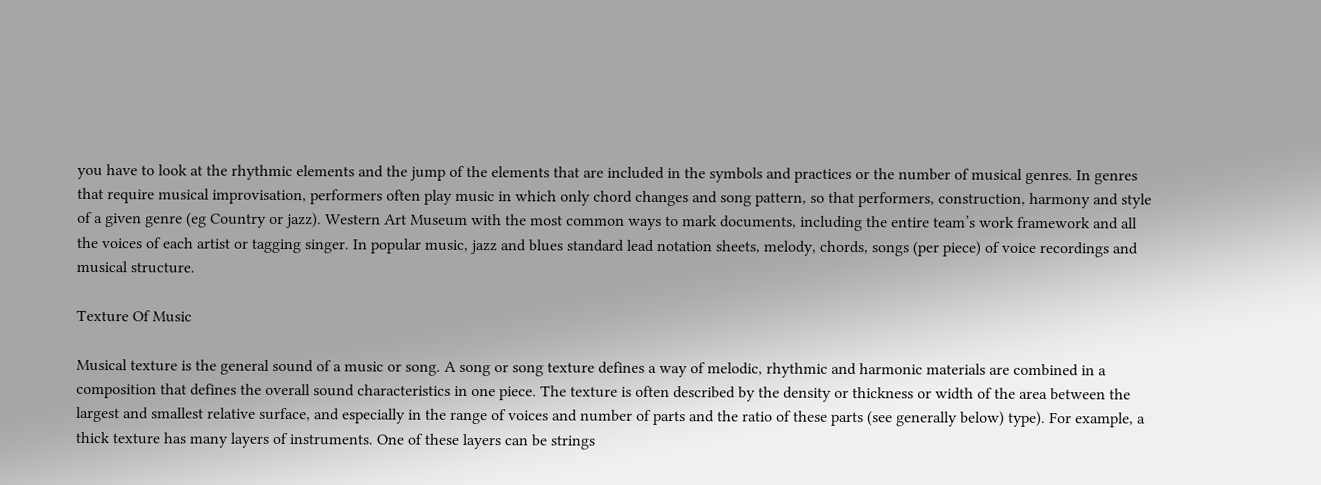you have to look at the rhythmic elements and the jump of the elements that are included in the symbols and practices or the number of musical genres. In genres that require musical improvisation, performers often play music in which only chord changes and song pattern, so that performers, construction, harmony and style of a given genre (eg Country or jazz). Western Art Museum with the most common ways to mark documents, including the entire team’s work framework and all the voices of each artist or tagging singer. In popular music, jazz and blues standard lead notation sheets, melody, chords, songs (per piece) of voice recordings and musical structure.

Texture Of Music

Musical texture is the general sound of a music or song. A song or song texture defines a way of melodic, rhythmic and harmonic materials are combined in a composition that defines the overall sound characteristics in one piece. The texture is often described by the density or thickness or width of the area between the largest and smallest relative surface, and especially in the range of voices and number of parts and the ratio of these parts (see generally below) type). For example, a thick texture has many layers of instruments. One of these layers can be strings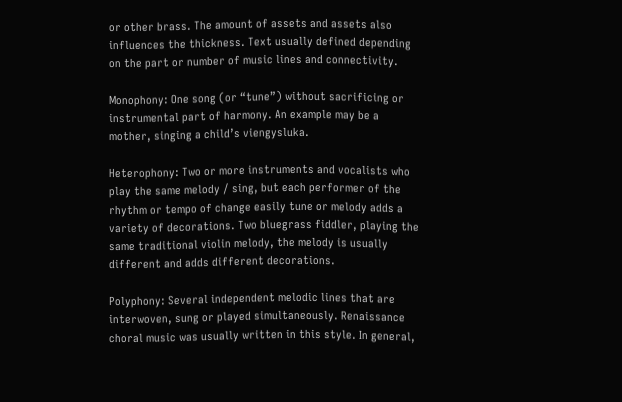or other brass. The amount of assets and assets also influences the thickness. Text usually defined depending on the part or number of music lines and connectivity.

Monophony: One song (or “tune”) without sacrificing or instrumental part of harmony. An example may be a mother, singing a child’s viengysluka.

Heterophony: Two or more instruments and vocalists who play the same melody / sing, but each performer of the rhythm or tempo of change easily tune or melody adds a variety of decorations. Two bluegrass fiddler, playing the same traditional violin melody, the melody is usually different and adds different decorations.

Polyphony: Several independent melodic lines that are interwoven, sung or played simultaneously. Renaissance choral music was usually written in this style. In general,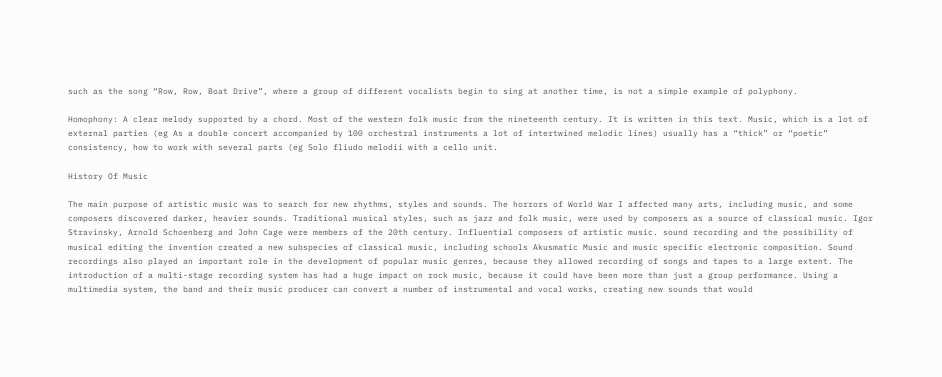such as the song “Row, Row, Boat Drive”, where a group of different vocalists begin to sing at another time, is not a simple example of polyphony.

Homophony: A clear melody supported by a chord. Most of the western folk music from the nineteenth century. It is written in this text. Music, which is a lot of external parties (eg As a double concert accompanied by 100 orchestral instruments a lot of intertwined melodic lines) usually has a “thick” or “poetic” consistency, how to work with several parts (eg Solo fliudo melodii with a cello unit.

History Of Music

The main purpose of artistic music was to search for new rhythms, styles and sounds. The horrors of World War I affected many arts, including music, and some composers discovered darker, heavier sounds. Traditional musical styles, such as jazz and folk music, were used by composers as a source of classical music. Igor Stravinsky, Arnold Schoenberg and John Cage were members of the 20th century. Influential composers of artistic music. sound recording and the possibility of musical editing the invention created a new subspecies of classical music, including schools Akusmatic Music and music specific electronic composition. Sound recordings also played an important role in the development of popular music genres, because they allowed recording of songs and tapes to a large extent. The introduction of a multi-stage recording system has had a huge impact on rock music, because it could have been more than just a group performance. Using a multimedia system, the band and their music producer can convert a number of instrumental and vocal works, creating new sounds that would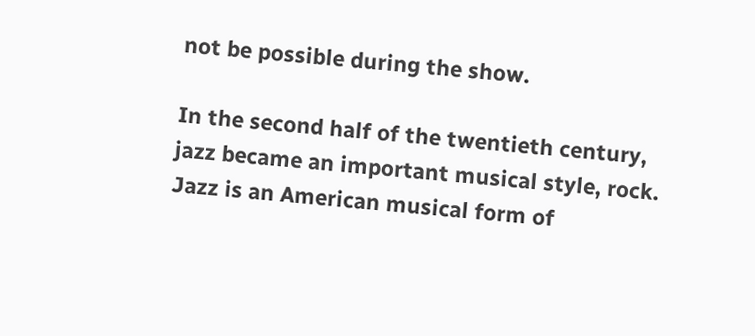not be possible during the show.

In the second half of the twentieth century, jazz became an important musical style, rock. Jazz is an American musical form of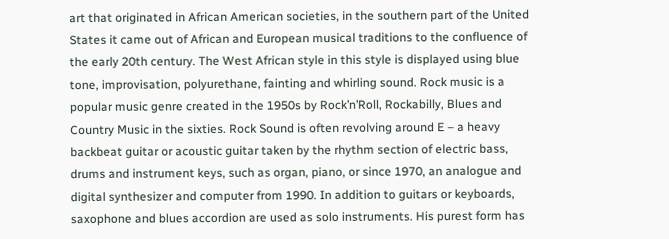art that originated in African American societies, in the southern part of the United States it came out of African and European musical traditions to the confluence of the early 20th century. The West African style in this style is displayed using blue tone, improvisation, polyurethane, fainting and whirling sound. Rock music is a popular music genre created in the 1950s by Rock’n’Roll, Rockabilly, Blues and Country Music in the sixties. Rock Sound is often revolving around E – a heavy backbeat guitar or acoustic guitar taken by the rhythm section of electric bass, drums and instrument keys, such as organ, piano, or since 1970, an analogue and digital synthesizer and computer from 1990. In addition to guitars or keyboards, saxophone and blues accordion are used as solo instruments. His purest form has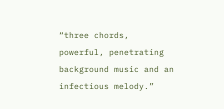“three chords, powerful, penetrating background music and an infectious melody.”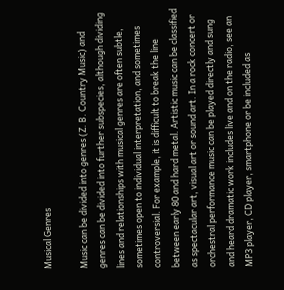Musical Genres

Music can be divided into genres (Z. B. Country Music) and genres can be divided into further subspecies, although dividing lines and relationships with musical genres are often subtle, sometimes open to individual interpretation, and sometimes controversial. For example, it is difficult to break the line between early 80 and hard metal. Artistic music can be classified as spectacular art, visual art or sound art. In a rock concert or orchestral performance music can be played directly and sung and heard dramatic work includes live and on the radio, see an MP3 player, CD player, smartphone or be included as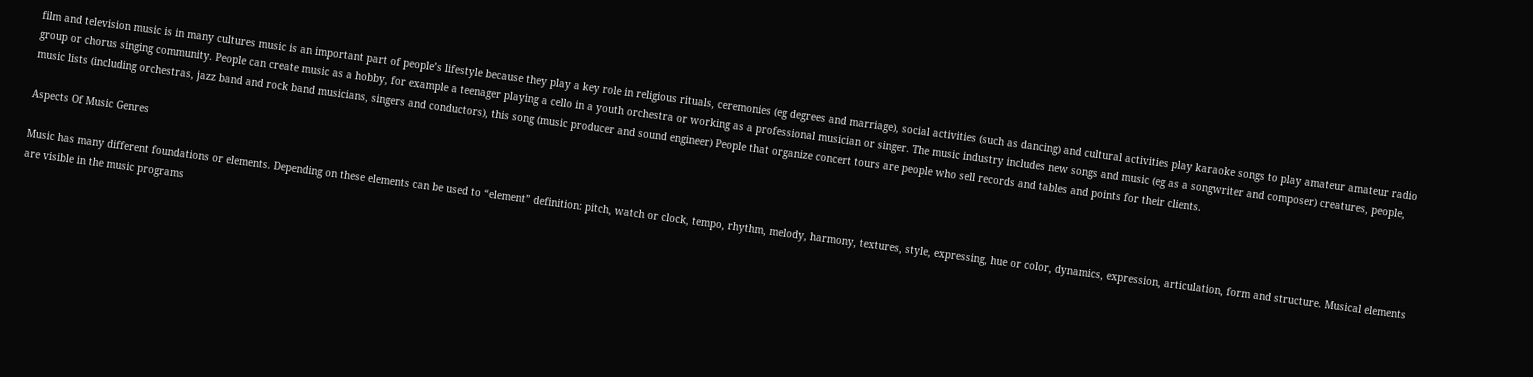film and television music is in many cultures music is an important part of people’s lifestyle because they play a key role in religious rituals, ceremonies (eg degrees and marriage), social activities (such as dancing) and cultural activities play karaoke songs to play amateur amateur radio group or chorus singing community. People can create music as a hobby, for example a teenager playing a cello in a youth orchestra or working as a professional musician or singer. The music industry includes new songs and music (eg as a songwriter and composer) creatures, people, music lists (including orchestras, jazz band and rock band musicians, singers and conductors), this song (music producer and sound engineer) People that organize concert tours are people who sell records and tables and points for their clients.

Aspects Of Music Genres

Music has many different foundations or elements. Depending on these elements can be used to “element” definition: pitch, watch or clock, tempo, rhythm, melody, harmony, textures, style, expressing, hue or color, dynamics, expression, articulation, form and structure. Musical elements are visible in the music programs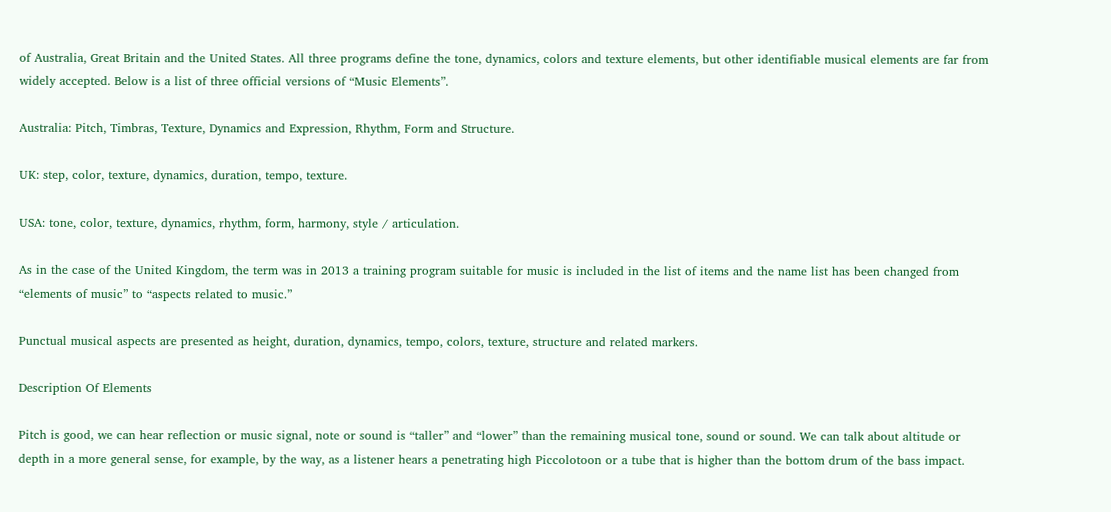of Australia, Great Britain and the United States. All three programs define the tone, dynamics, colors and texture elements, but other identifiable musical elements are far from widely accepted. Below is a list of three official versions of “Music Elements”.

Australia: Pitch, Timbras, Texture, Dynamics and Expression, Rhythm, Form and Structure.

UK: step, color, texture, dynamics, duration, tempo, texture.

USA: tone, color, texture, dynamics, rhythm, form, harmony, style / articulation.

As in the case of the United Kingdom, the term was in 2013 a training program suitable for music is included in the list of items and the name list has been changed from “elements of music” to “aspects related to music.”

Punctual musical aspects are presented as height, duration, dynamics, tempo, colors, texture, structure and related markers.

Description Of Elements

Pitch is good, we can hear reflection or music signal, note or sound is “taller” and “lower” than the remaining musical tone, sound or sound. We can talk about altitude or depth in a more general sense, for example, by the way, as a listener hears a penetrating high Piccolotoon or a tube that is higher than the bottom drum of the bass impact.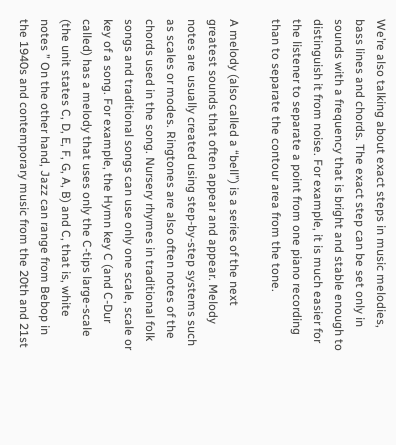We’re also talking about exact steps in music melodies, bass lines and chords. The exact step can be set only in sounds with a frequency that is bright and stable enough to distinguish it from noise. For example, it is much easier for the listener to separate a point from one piano recording than to separate the contour area from the tone.

A melody (also called a “bell”) is a series of the next greatest sounds that often appear and appear. Melody notes are usually created using step-by-step systems such as scales or modes. Ringtones are also often notes of the chords used in the song. Nursery rhymes in traditional folk songs and traditional songs can use only one scale, scale or key of a song. For example, the Hymn key C (and C-Dur called) has a melody that uses only the C-tips large-scale (the unit states C, D, E, F, G, A, B) and C, that is, white notes ” On the other hand, Jazz can range from Bebop in the 1940s and contemporary music from the 20th and 21st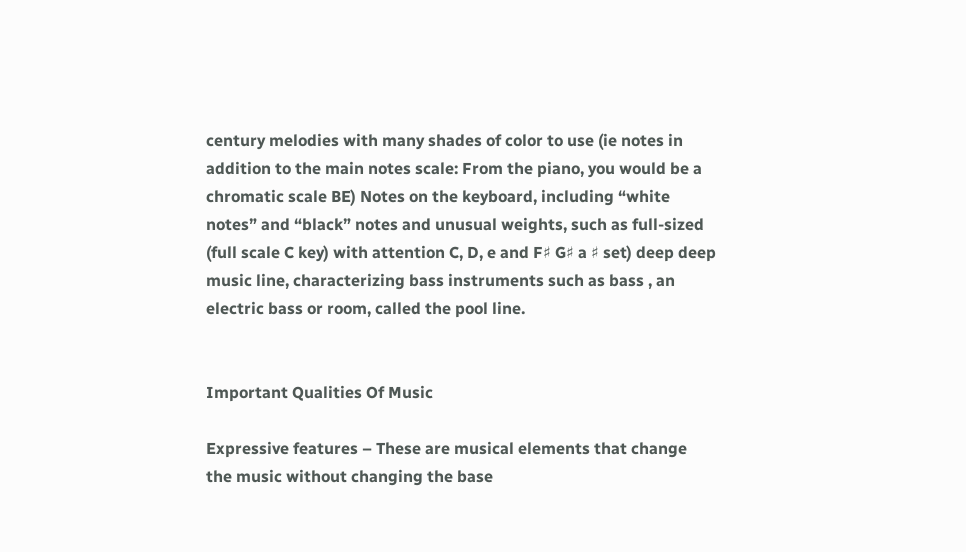century melodies with many shades of color to use (ie notes in addition to the main notes scale: From the piano, you would be a chromatic scale BE) Notes on the keyboard, including “white notes” and “black” notes and unusual weights, such as full-sized (full scale C key) with attention C, D, e and F♯ G♯ a ♯ set) deep deep music line, characterizing bass instruments such as bass , an electric bass or room, called the pool line.


Important Qualities Of Music

Expressive features – These are musical elements that change the music without changing the base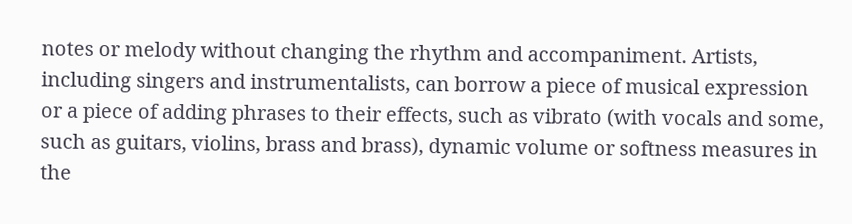notes or melody without changing the rhythm and accompaniment. Artists, including singers and instrumentalists, can borrow a piece of musical expression or a piece of adding phrases to their effects, such as vibrato (with vocals and some, such as guitars, violins, brass and brass), dynamic volume or softness measures in the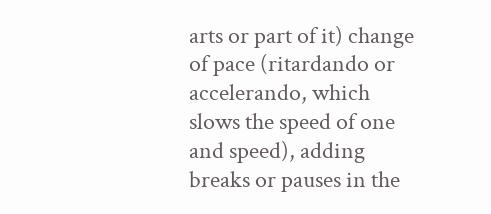arts or part of it) change of pace (ritardando or accelerando, which slows the speed of one and speed), adding breaks or pauses in the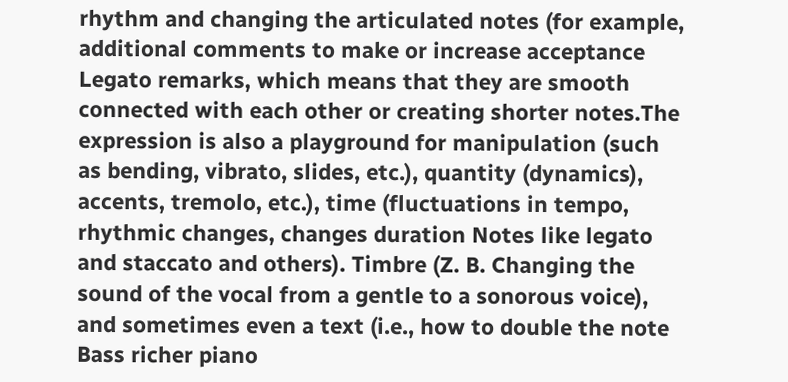rhythm and changing the articulated notes (for example, additional comments to make or increase acceptance Legato remarks, which means that they are smooth connected with each other or creating shorter notes.The expression is also a playground for manipulation (such as bending, vibrato, slides, etc.), quantity (dynamics), accents, tremolo, etc.), time (fluctuations in tempo, rhythmic changes, changes duration Notes like legato and staccato and others). Timbre (Z. B. Changing the sound of the vocal from a gentle to a sonorous voice), and sometimes even a text (i.e., how to double the note Bass richer piano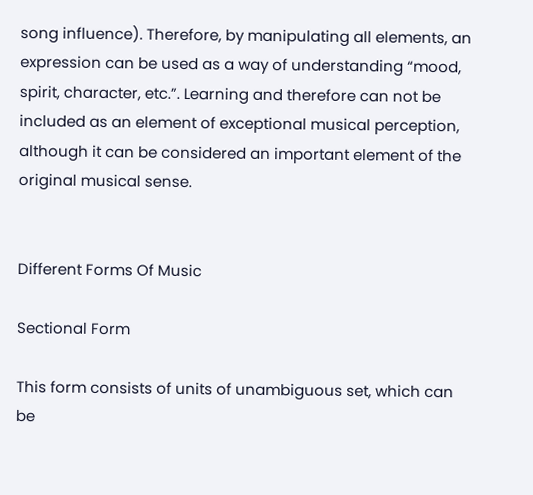song influence). Therefore, by manipulating all elements, an expression can be used as a way of understanding “mood, spirit, character, etc.”. Learning and therefore can not be included as an element of exceptional musical perception, although it can be considered an important element of the original musical sense.


Different Forms Of Music

Sectional Form

This form consists of units of unambiguous set, which can be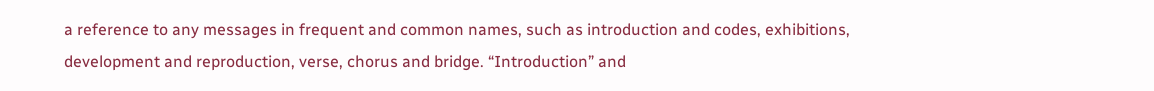a reference to any messages in frequent and common names, such as introduction and codes, exhibitions, development and reproduction, verse, chorus and bridge. “Introduction” and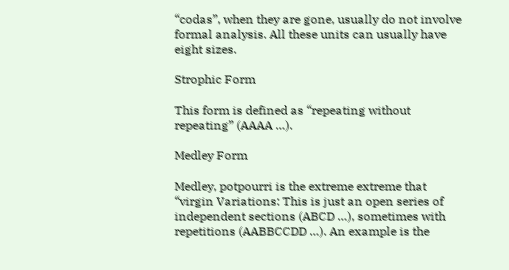“codas”, when they are gone, usually do not involve formal analysis. All these units can usually have eight sizes.

Strophic Form

This form is defined as “repeating without repeating” (AAAA …).

Medley Form

Medley, potpourri is the extreme extreme that “virgin Variations: This is just an open series of independent sections (ABCD …), sometimes with repetitions (AABBCCDD …). An example is the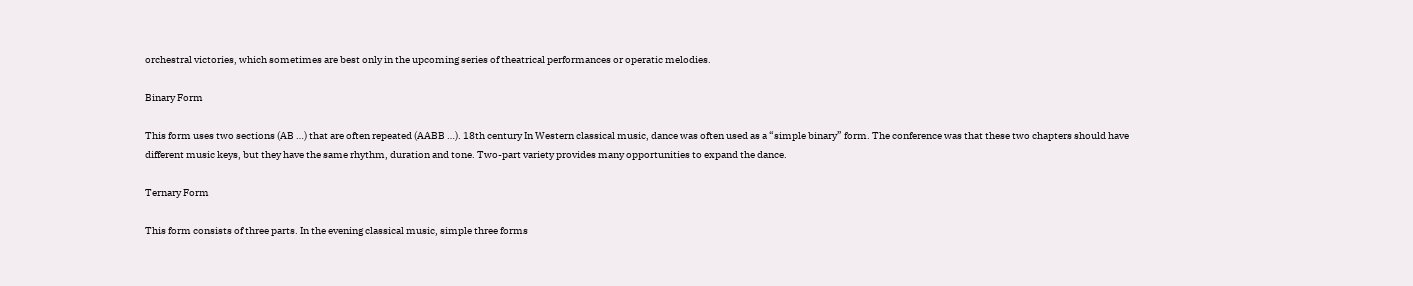orchestral victories, which sometimes are best only in the upcoming series of theatrical performances or operatic melodies.

Binary Form

This form uses two sections (AB …) that are often repeated (AABB …). 18th century In Western classical music, dance was often used as a “simple binary” form. The conference was that these two chapters should have different music keys, but they have the same rhythm, duration and tone. Two-part variety provides many opportunities to expand the dance.

Ternary Form

This form consists of three parts. In the evening classical music, simple three forms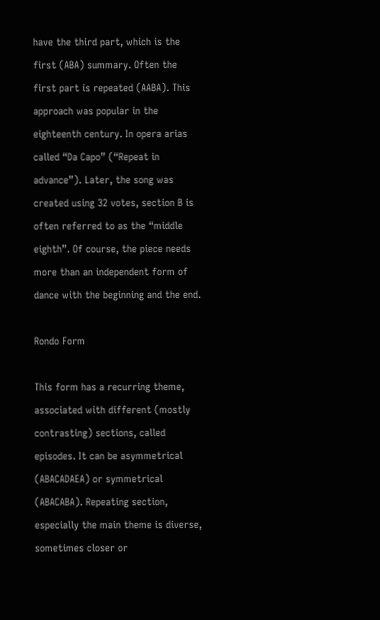have the third part, which is the first (ABA) summary. Often the first part is repeated (AABA). This approach was popular in the eighteenth century. In opera arias called “Da Capo” (“Repeat in advance”). Later, the song was created using 32 votes, section B is often referred to as the “middle eighth”. Of course, the piece needs more than an independent form of dance with the beginning and the end.

Rondo Form

This form has a recurring theme, associated with different (mostly contrasting) sections, called episodes. It can be asymmetrical (ABACADAEA) or symmetrical (ABACABA). Repeating section, especially the main theme is diverse, sometimes closer or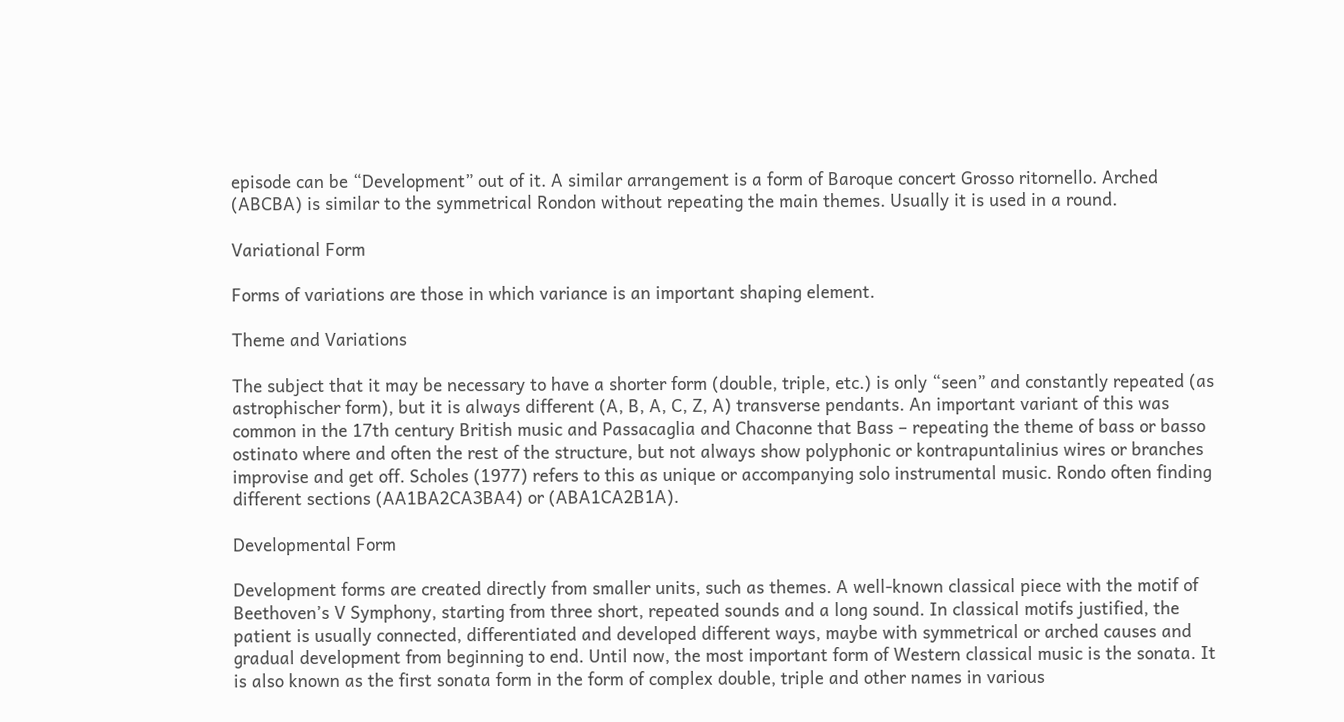episode can be “Development” out of it. A similar arrangement is a form of Baroque concert Grosso ritornello. Arched (ABCBA) is similar to the symmetrical Rondon without repeating the main themes. Usually it is used in a round.

Variational Form

Forms of variations are those in which variance is an important shaping element.

Theme and Variations

The subject that it may be necessary to have a shorter form (double, triple, etc.) is only “seen” and constantly repeated (as astrophischer form), but it is always different (A, B, A, C, Z, A) transverse pendants. An important variant of this was common in the 17th century British music and Passacaglia and Chaconne that Bass – repeating the theme of bass or basso ostinato where and often the rest of the structure, but not always show polyphonic or kontrapuntalinius wires or branches improvise and get off. Scholes (1977) refers to this as unique or accompanying solo instrumental music. Rondo often finding different sections (AA1BA2CA3BA4) or (ABA1CA2B1A).

Developmental Form

Development forms are created directly from smaller units, such as themes. A well-known classical piece with the motif of Beethoven’s V Symphony, starting from three short, repeated sounds and a long sound. In classical motifs justified, the patient is usually connected, differentiated and developed different ways, maybe with symmetrical or arched causes and gradual development from beginning to end. Until now, the most important form of Western classical music is the sonata. It is also known as the first sonata form in the form of complex double, triple and other names in various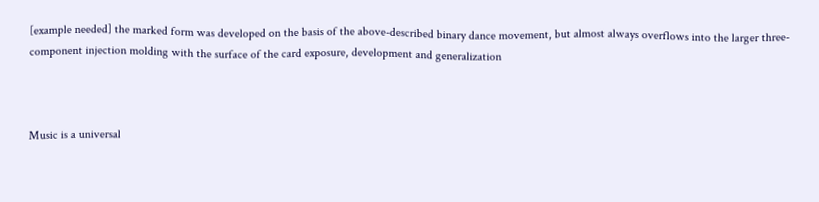[example needed] the marked form was developed on the basis of the above-described binary dance movement, but almost always overflows into the larger three-component injection molding with the surface of the card exposure, development and generalization



Music is a universal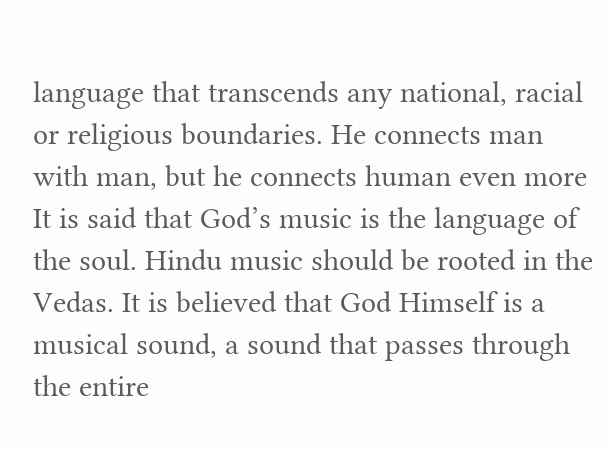language that transcends any national, racial or religious boundaries. He connects man with man, but he connects human even more It is said that God’s music is the language of the soul. Hindu music should be rooted in the Vedas. It is believed that God Himself is a musical sound, a sound that passes through the entire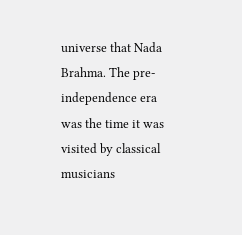universe that Nada Brahma. The pre-independence era was the time it was visited by classical musicians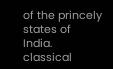of the princely states of India. classical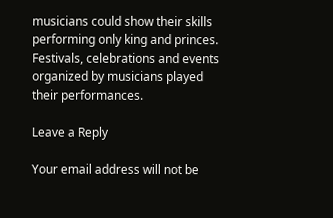musicians could show their skills performing only king and princes. Festivals, celebrations and events organized by musicians played their performances.

Leave a Reply

Your email address will not be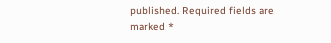published. Required fields are marked *